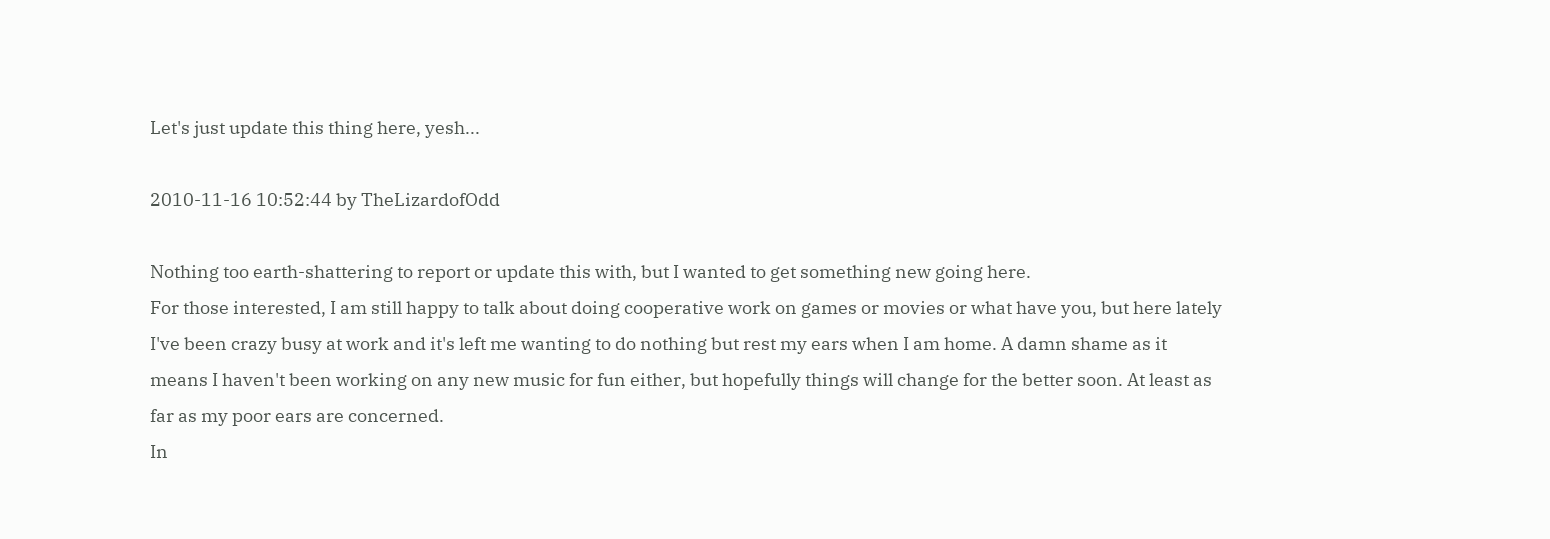Let's just update this thing here, yesh...

2010-11-16 10:52:44 by TheLizardofOdd

Nothing too earth-shattering to report or update this with, but I wanted to get something new going here.
For those interested, I am still happy to talk about doing cooperative work on games or movies or what have you, but here lately I've been crazy busy at work and it's left me wanting to do nothing but rest my ears when I am home. A damn shame as it means I haven't been working on any new music for fun either, but hopefully things will change for the better soon. At least as far as my poor ears are concerned.
In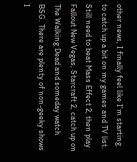other news, I finally feel like I'm starting to catch up a bit on my games and TV list. Still need to beat Mass Effect 2, then play Fallout New Vegas, Starcraft 2, catch up on The Walking Dead and someday watch BSG. There are plenty of non-geeky shows I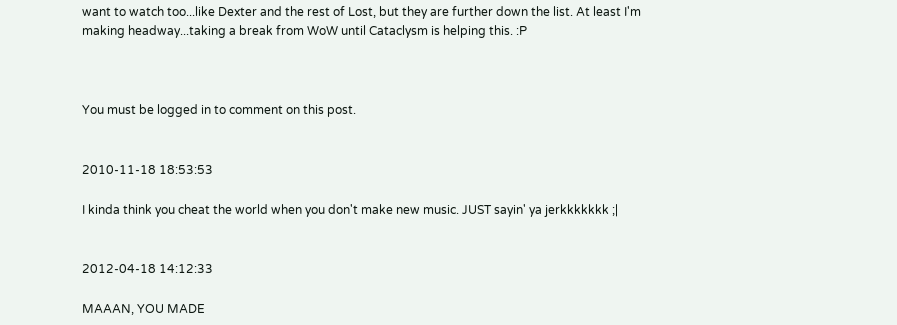want to watch too...like Dexter and the rest of Lost, but they are further down the list. At least I'm making headway...taking a break from WoW until Cataclysm is helping this. :P



You must be logged in to comment on this post.


2010-11-18 18:53:53

I kinda think you cheat the world when you don't make new music. JUST sayin' ya jerkkkkkkk ;|


2012-04-18 14:12:33

MAAAN, YOU MADE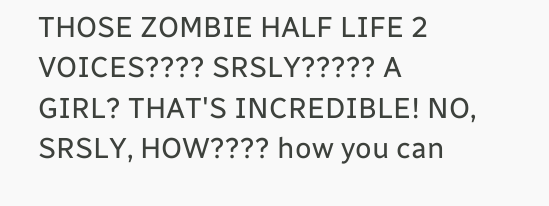THOSE ZOMBIE HALF LIFE 2 VOICES???? SRSLY????? A GIRL? THAT'S INCREDIBLE! NO, SRSLY, HOW???? how you can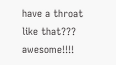have a throat like that??? awesome!!!!